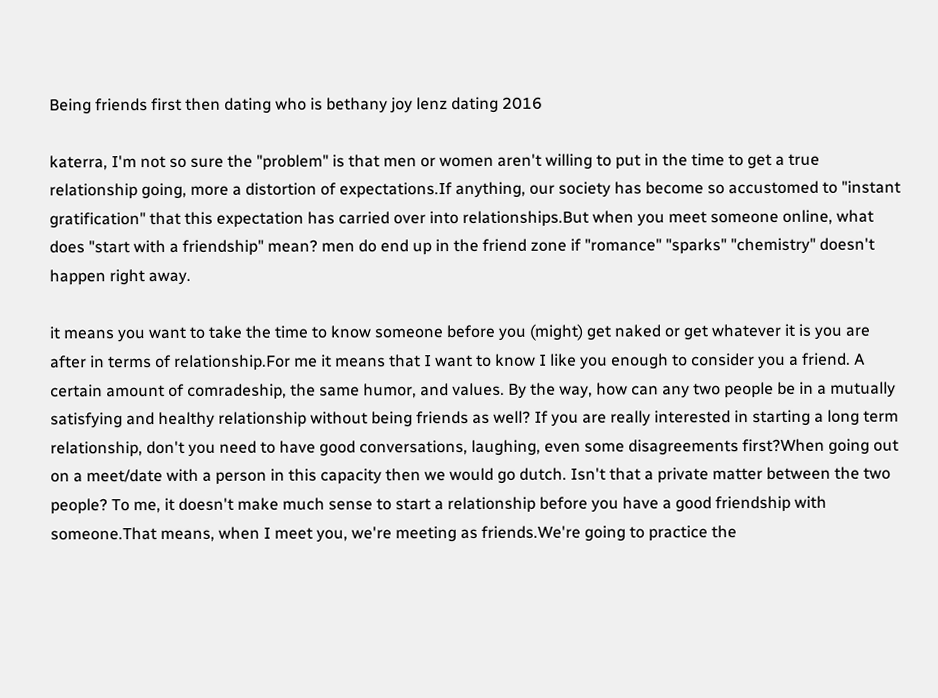Being friends first then dating who is bethany joy lenz dating 2016

katerra, I'm not so sure the "problem" is that men or women aren't willing to put in the time to get a true relationship going, more a distortion of expectations.If anything, our society has become so accustomed to "instant gratification" that this expectation has carried over into relationships.But when you meet someone online, what does "start with a friendship" mean? men do end up in the friend zone if "romance" "sparks" "chemistry" doesn't happen right away.

it means you want to take the time to know someone before you (might) get naked or get whatever it is you are after in terms of relationship.For me it means that I want to know I like you enough to consider you a friend. A certain amount of comradeship, the same humor, and values. By the way, how can any two people be in a mutually satisfying and healthy relationship without being friends as well? If you are really interested in starting a long term relationship, don't you need to have good conversations, laughing, even some disagreements first?When going out on a meet/date with a person in this capacity then we would go dutch. Isn't that a private matter between the two people? To me, it doesn't make much sense to start a relationship before you have a good friendship with someone.That means, when I meet you, we're meeting as friends.We're going to practice the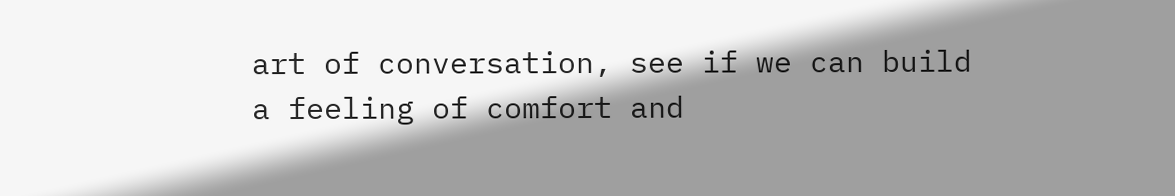art of conversation, see if we can build a feeling of comfort and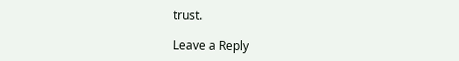trust.

Leave a Reply